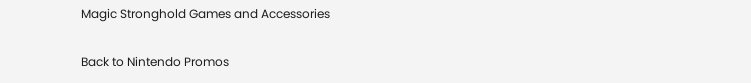Magic Stronghold Games and Accessories

Back to Nintendo Promos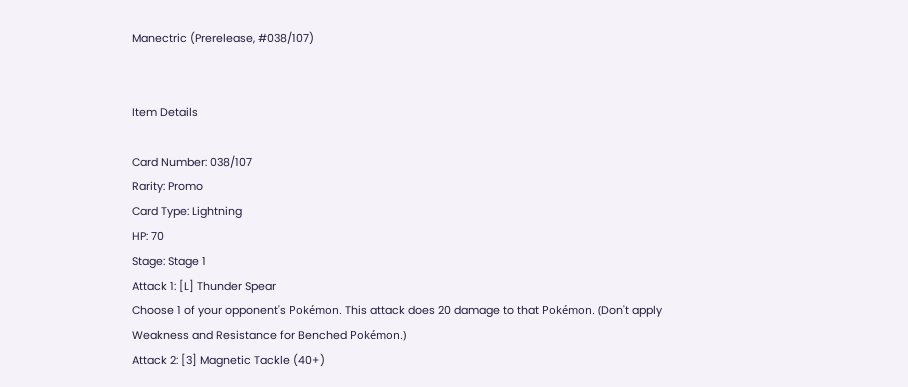Manectric (Prerelease, #038/107)


Item Details

Card Number: 038/107
Rarity: Promo
Card Type: Lightning
HP: 70
Stage: Stage 1
Attack 1: [L] Thunder Spear
Choose 1 of your opponent's Pokémon. This attack does 20 damage to that Pokémon. (Don't apply Weakness and Resistance for Benched Pokémon.)
Attack 2: [3] Magnetic Tackle (40+)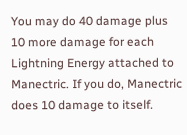You may do 40 damage plus 10 more damage for each Lightning Energy attached to Manectric. If you do, Manectric does 10 damage to itself.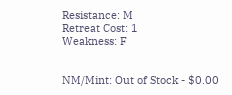Resistance: M
Retreat Cost: 1
Weakness: F


NM/Mint: Out of Stock - $0.00